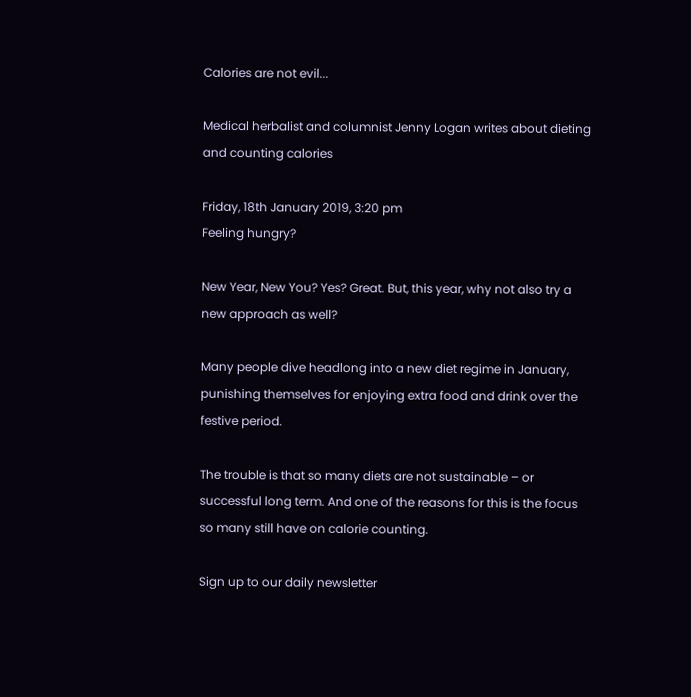Calories are not evil...

Medical herbalist and columnist Jenny Logan writes about dieting and counting calories

Friday, 18th January 2019, 3:20 pm
Feeling hungry?

New Year, New You? Yes? Great. But, this year, why not also try a new approach as well?

Many people dive headlong into a new diet regime in January, punishing themselves for enjoying extra food and drink over the festive period.

The trouble is that so many diets are not sustainable – or successful long term. And one of the reasons for this is the focus so many still have on calorie counting.

Sign up to our daily newsletter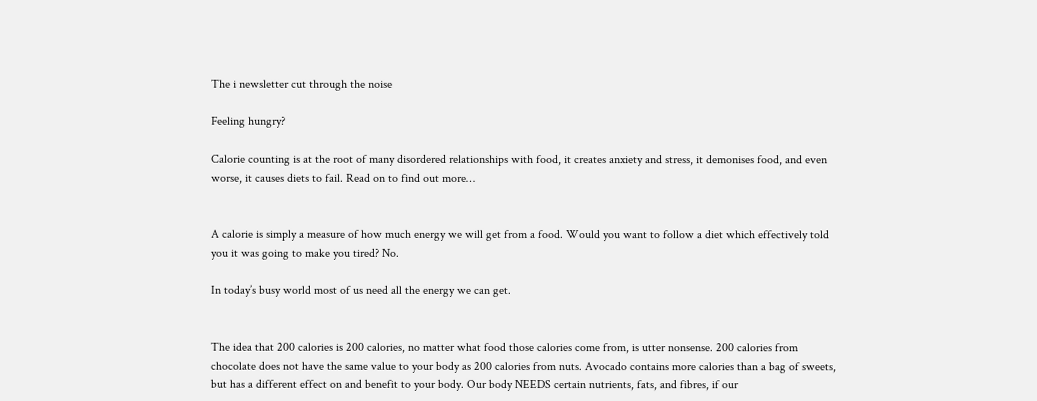The i newsletter cut through the noise

Feeling hungry?

Calorie counting is at the root of many disordered relationships with food, it creates anxiety and stress, it demonises food, and even worse, it causes diets to fail. Read on to find out more…


A calorie is simply a measure of how much energy we will get from a food. Would you want to follow a diet which effectively told you it was going to make you tired? No.

In today’s busy world most of us need all the energy we can get.


The idea that 200 calories is 200 calories, no matter what food those calories come from, is utter nonsense. 200 calories from chocolate does not have the same value to your body as 200 calories from nuts. Avocado contains more calories than a bag of sweets, but has a different effect on and benefit to your body. Our body NEEDS certain nutrients, fats, and fibres, if our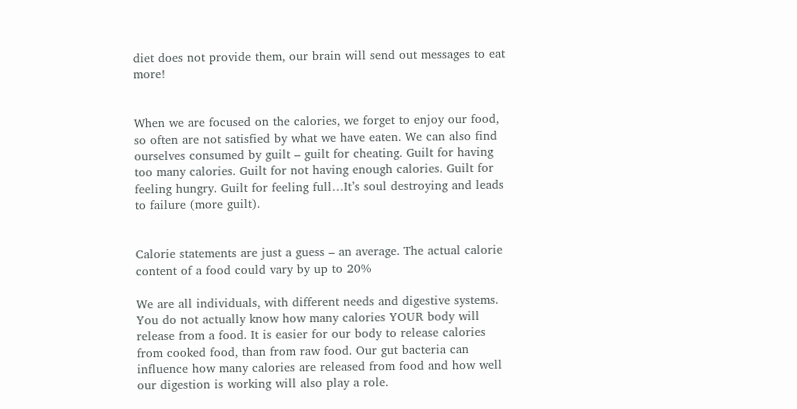diet does not provide them, our brain will send out messages to eat more!


When we are focused on the calories, we forget to enjoy our food, so often are not satisfied by what we have eaten. We can also find ourselves consumed by guilt – guilt for cheating. Guilt for having too many calories. Guilt for not having enough calories. Guilt for feeling hungry. Guilt for feeling full…It’s soul destroying and leads to failure (more guilt).


Calorie statements are just a guess – an average. The actual calorie content of a food could vary by up to 20%

We are all individuals, with different needs and digestive systems. You do not actually know how many calories YOUR body will release from a food. It is easier for our body to release calories from cooked food, than from raw food. Our gut bacteria can influence how many calories are released from food and how well our digestion is working will also play a role.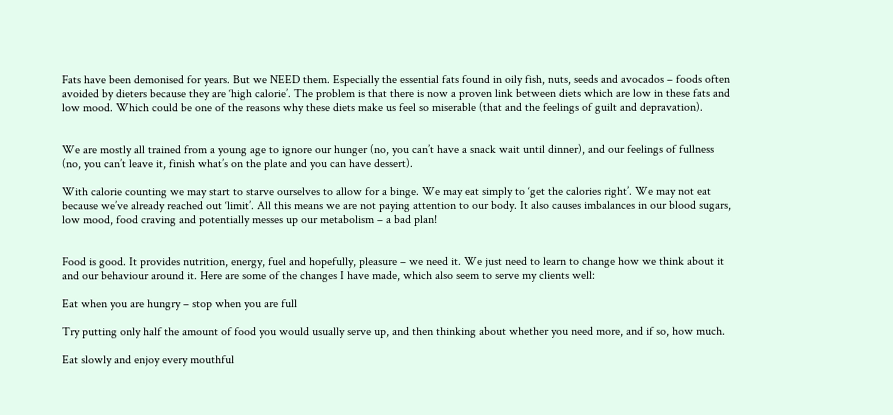Fats have been demonised for years. But we NEED them. Especially the essential fats found in oily fish, nuts, seeds and avocados – foods often avoided by dieters because they are ‘high calorie’. The problem is that there is now a proven link between diets which are low in these fats and low mood. Which could be one of the reasons why these diets make us feel so miserable (that and the feelings of guilt and depravation).


We are mostly all trained from a young age to ignore our hunger (no, you can’t have a snack wait until dinner), and our feelings of fullness (no, you can’t leave it, finish what’s on the plate and you can have dessert).

With calorie counting we may start to starve ourselves to allow for a binge. We may eat simply to ‘get the calories right’. We may not eat because we’ve already reached out ‘limit’. All this means we are not paying attention to our body. It also causes imbalances in our blood sugars, low mood, food craving and potentially messes up our metabolism – a bad plan!


Food is good. It provides nutrition, energy, fuel and hopefully, pleasure – we need it. We just need to learn to change how we think about it and our behaviour around it. Here are some of the changes I have made, which also seem to serve my clients well:

Eat when you are hungry – stop when you are full

Try putting only half the amount of food you would usually serve up, and then thinking about whether you need more, and if so, how much.

Eat slowly and enjoy every mouthful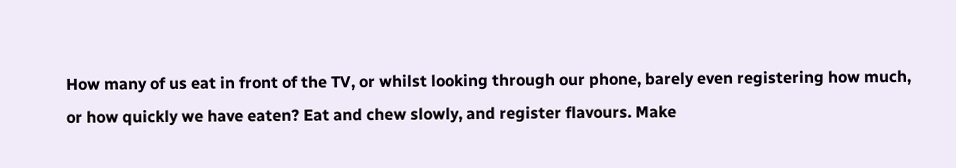How many of us eat in front of the TV, or whilst looking through our phone, barely even registering how much, or how quickly we have eaten? Eat and chew slowly, and register flavours. Make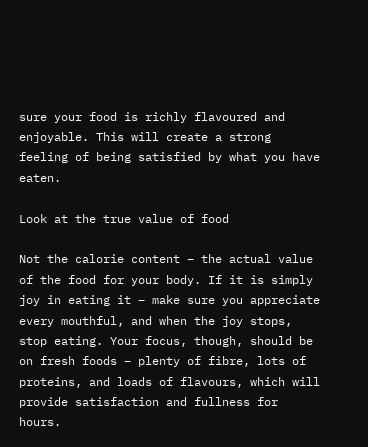sure your food is richly flavoured and enjoyable. This will create a strong feeling of being satisfied by what you have eaten.

Look at the true value of food

Not the calorie content – the actual value of the food for your body. If it is simply joy in eating it – make sure you appreciate every mouthful, and when the joy stops, stop eating. Your focus, though, should be on fresh foods – plenty of fibre, lots of proteins, and loads of flavours, which will provide satisfaction and fullness for hours.